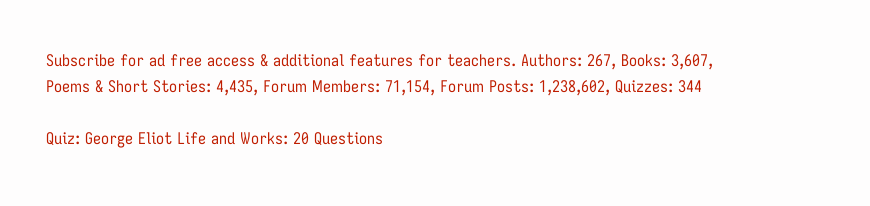Subscribe for ad free access & additional features for teachers. Authors: 267, Books: 3,607, Poems & Short Stories: 4,435, Forum Members: 71,154, Forum Posts: 1,238,602, Quizzes: 344

Quiz: George Eliot Life and Works: 20 Questions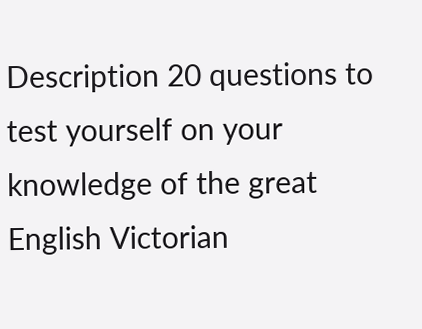Description 20 questions to test yourself on your knowledge of the great English Victorian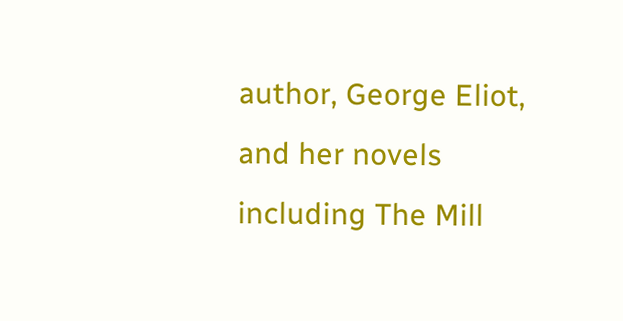author, George Eliot, and her novels including The Mill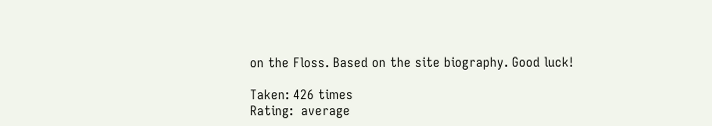on the Floss. Based on the site biography. Good luck!

Taken: 426 times
Rating:  average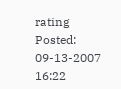rating
Posted: 09-13-2007 16:22